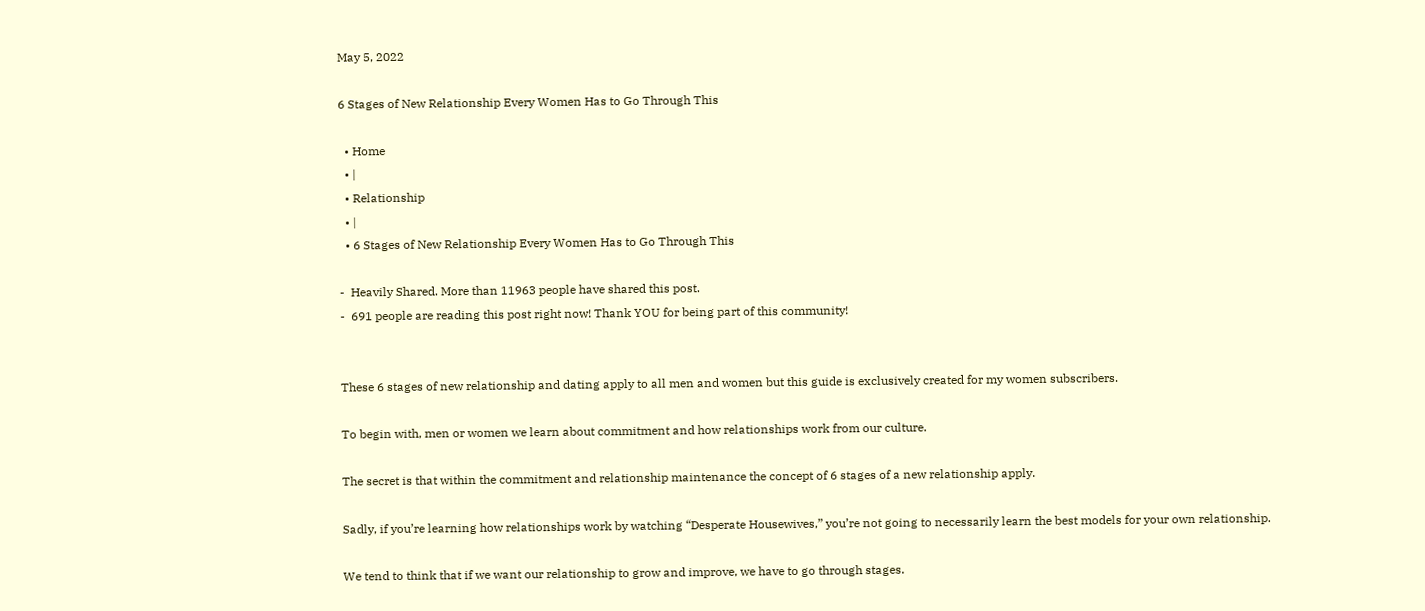May 5, 2022

6 Stages of New Relationship Every Women Has to Go Through This

  • Home
  • |
  • Relationship
  • |
  • 6 Stages of New Relationship Every Women Has to Go Through This

-  Heavily Shared. More than 11963 people have shared this post.
-  691 people are reading this post right now! Thank YOU for being part of this community!


These 6 stages of new relationship and dating apply to all men and women but this guide is exclusively created for my women subscribers.

To begin with, men or women we learn about commitment and how relationships work from our culture.

The secret is that within the commitment and relationship maintenance the concept of 6 stages of a new relationship apply.

Sadly, if you’re learning how relationships work by watching “Desperate Housewives,” you’re not going to necessarily learn the best models for your own relationship.

We tend to think that if we want our relationship to grow and improve, we have to go through stages.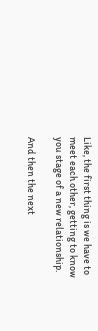Like, the first thing is we have to meet each other, getting to know you stage of a new relationship.

And then the next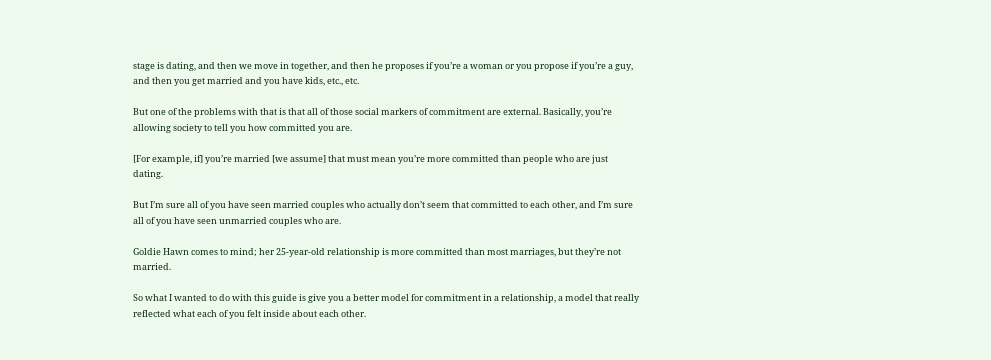stage is dating, and then we move in together, and then he proposes if you’re a woman or you propose if you’re a guy, and then you get married and you have kids, etc., etc.

But one of the problems with that is that all of those social markers of commitment are external. Basically, you’re allowing society to tell you how committed you are.

[For example, if] you’re married [we assume] that must mean you’re more committed than people who are just dating.

But I’m sure all of you have seen married couples who actually don’t seem that committed to each other, and I’m sure all of you have seen unmarried couples who are.

Goldie Hawn comes to mind; her 25-year-old relationship is more committed than most marriages, but they’re not married.

So what I wanted to do with this guide is give you a better model for commitment in a relationship, a model that really reflected what each of you felt inside about each other.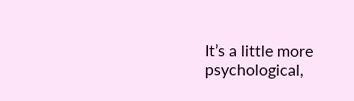It’s a little more psychological,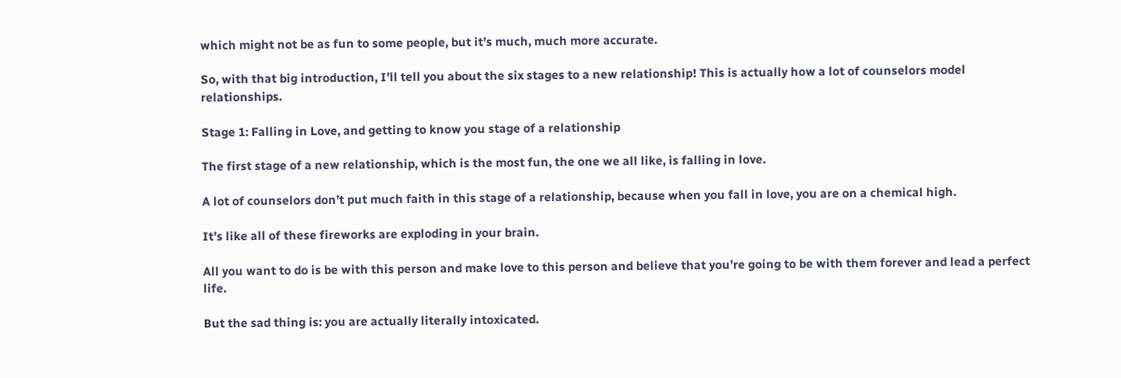which might not be as fun to some people, but it’s much, much more accurate.

So, with that big introduction, I’ll tell you about the six stages to a new relationship! This is actually how a lot of counselors model relationships.

Stage 1: Falling in Love, and getting to know you stage of a relationship

The first stage of a new relationship, which is the most fun, the one we all like, is falling in love.

A lot of counselors don’t put much faith in this stage of a relationship, because when you fall in love, you are on a chemical high.

It’s like all of these fireworks are exploding in your brain.

All you want to do is be with this person and make love to this person and believe that you’re going to be with them forever and lead a perfect life.

But the sad thing is: you are actually literally intoxicated.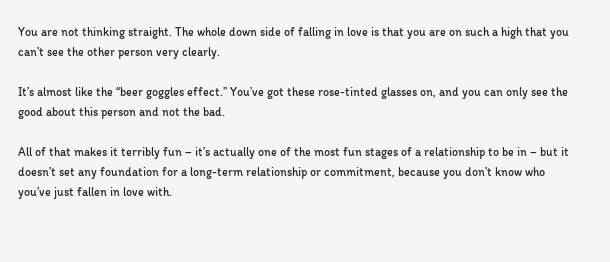You are not thinking straight. The whole down side of falling in love is that you are on such a high that you can’t see the other person very clearly.

It’s almost like the “beer goggles effect.” You’ve got these rose-tinted glasses on, and you can only see the good about this person and not the bad.

All of that makes it terribly fun – it’s actually one of the most fun stages of a relationship to be in – but it doesn’t set any foundation for a long-term relationship or commitment, because you don’t know who you’ve just fallen in love with.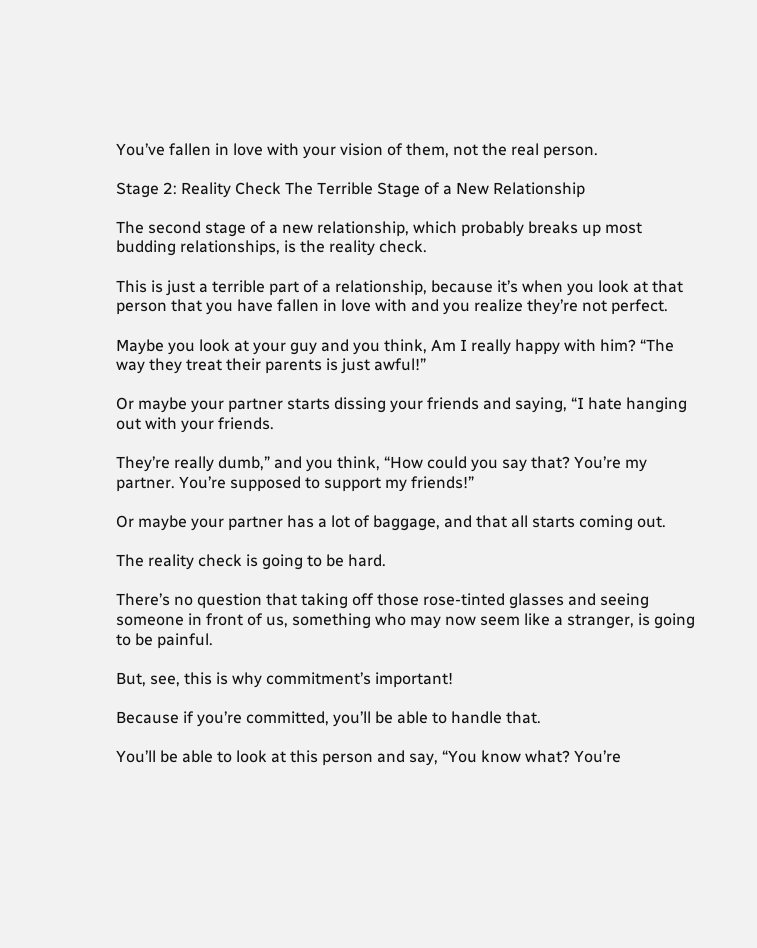You’ve fallen in love with your vision of them, not the real person.

Stage 2: Reality Check The Terrible Stage of a New Relationship

The second stage of a new relationship, which probably breaks up most budding relationships, is the reality check.

This is just a terrible part of a relationship, because it’s when you look at that person that you have fallen in love with and you realize they’re not perfect.

Maybe you look at your guy and you think, Am I really happy with him? “The way they treat their parents is just awful!”

Or maybe your partner starts dissing your friends and saying, “I hate hanging out with your friends.

They’re really dumb,” and you think, “How could you say that? You’re my partner. You’re supposed to support my friends!”

Or maybe your partner has a lot of baggage, and that all starts coming out.

The reality check is going to be hard.

There’s no question that taking off those rose-tinted glasses and seeing someone in front of us, something who may now seem like a stranger, is going to be painful.

But, see, this is why commitment’s important!

Because if you’re committed, you’ll be able to handle that.

You’ll be able to look at this person and say, “You know what? You’re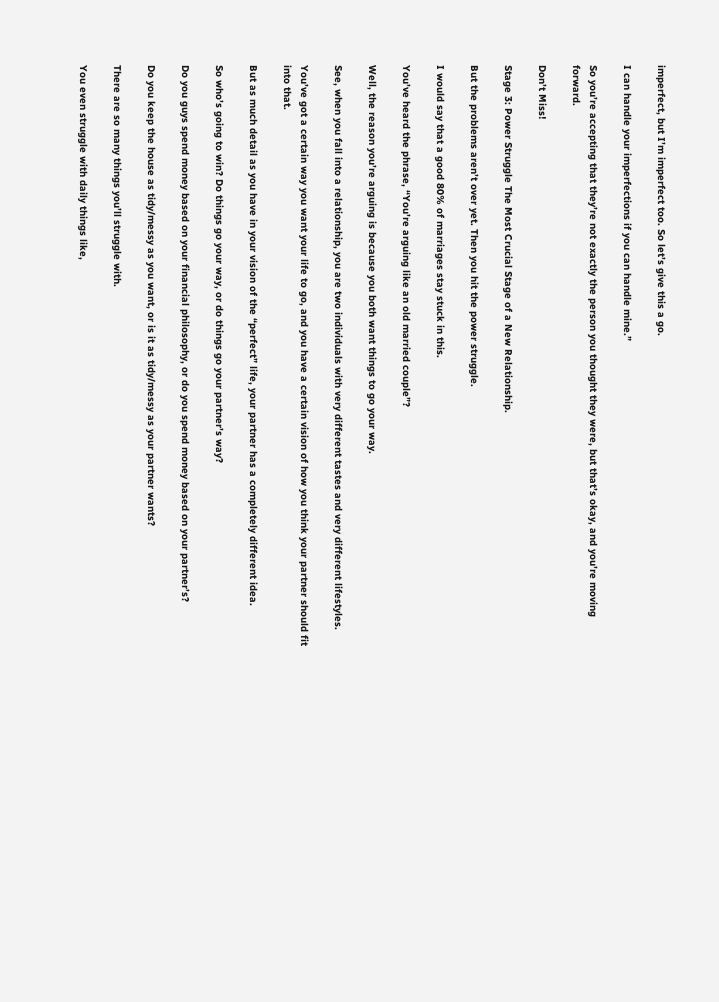imperfect, but I’m imperfect too. So let’s give this a go.

I can handle your imperfections if you can handle mine.”

So you’re accepting that they’re not exactly the person you thought they were, but that’s okay, and you’re moving forward.

Don’t Miss!

Stage 3: Power Struggle The Most Crucial Stage of a New Relationship.

But the problems aren’t over yet. Then you hit the power struggle.

I would say that a good 80% of marriages stay stuck in this.

You’ve heard the phrase, “You’re arguing like an old married couple”?

Well, the reason you’re arguing is because you both want things to go your way.

See, when you fall into a relationship, you are two individuals with very different tastes and very different lifestyles.

You’ve got a certain way you want your life to go, and you have a certain vision of how you think your partner should fit into that.

But as much detail as you have in your vision of the “perfect” life, your partner has a completely different idea.

So who’s going to win? Do things go your way, or do things go your partner’s way?

Do you guys spend money based on your financial philosophy, or do you spend money based on your partner’s?

Do you keep the house as tidy/messy as you want, or is it as tidy/messy as your partner wants?

There are so many things you’ll struggle with.

You even struggle with daily things like,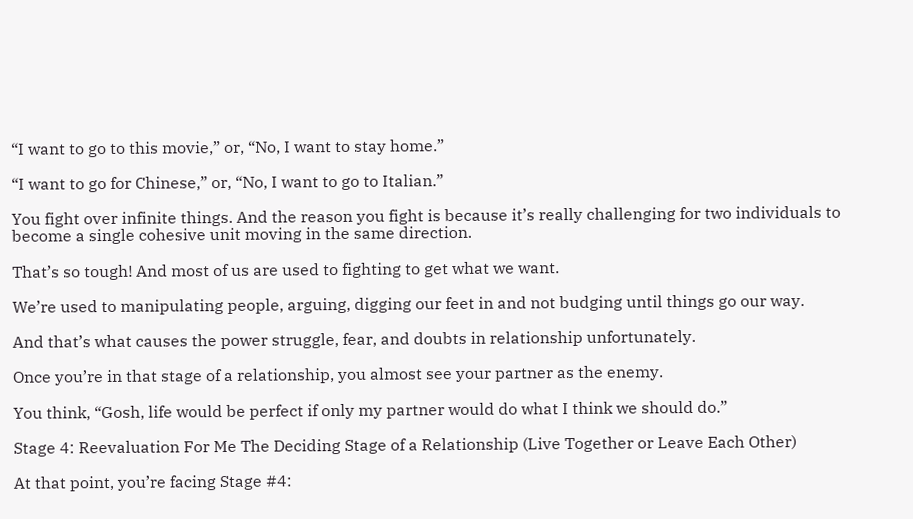“I want to go to this movie,” or, “No, I want to stay home.”

“I want to go for Chinese,” or, “No, I want to go to Italian.”

You fight over infinite things. And the reason you fight is because it’s really challenging for two individuals to become a single cohesive unit moving in the same direction.

That’s so tough! And most of us are used to fighting to get what we want.

We’re used to manipulating people, arguing, digging our feet in and not budging until things go our way.

And that’s what causes the power struggle, fear, and doubts in relationship unfortunately.

Once you’re in that stage of a relationship, you almost see your partner as the enemy.

You think, “Gosh, life would be perfect if only my partner would do what I think we should do.”

Stage 4: Reevaluation For Me The Deciding Stage of a Relationship (Live Together or Leave Each Other)

At that point, you’re facing Stage #4: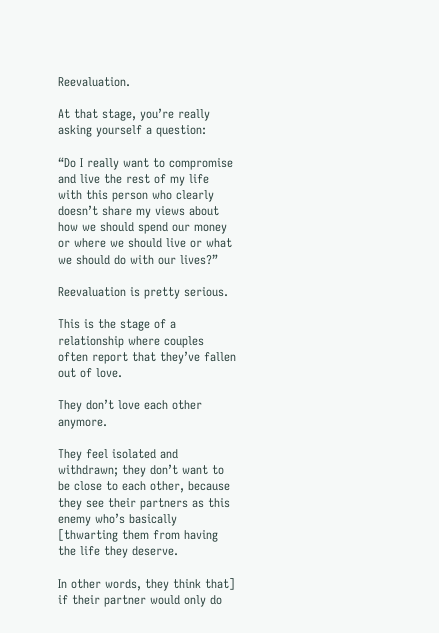Reevaluation.

At that stage, you’re really asking yourself a question:

“Do I really want to compromise and live the rest of my life with this person who clearly doesn’t share my views about how we should spend our money or where we should live or what we should do with our lives?”

Reevaluation is pretty serious.

This is the stage of a relationship where couples often report that they’ve fallen out of love.

They don’t love each other anymore.

They feel isolated and withdrawn; they don’t want to be close to each other, because they see their partners as this enemy who’s basically [thwarting them from having the life they deserve.

In other words, they think that] if their partner would only do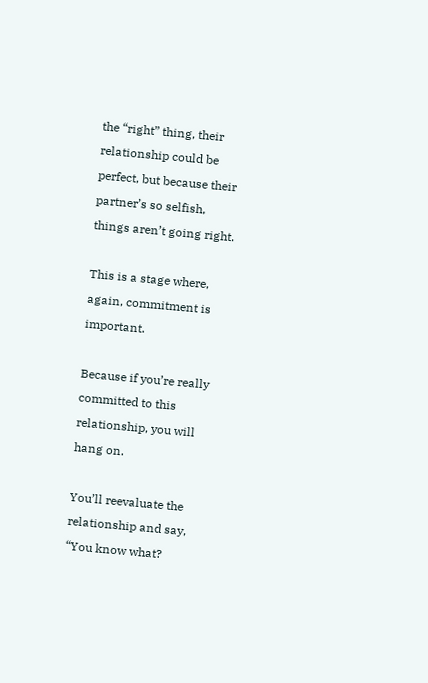the “right” thing, their relationship could be perfect, but because their partner’s so selfish, things aren’t going right.

This is a stage where, again, commitment is important.

Because if you’re really committed to this relationship, you will hang on.

You’ll reevaluate the relationship and say, “You know what?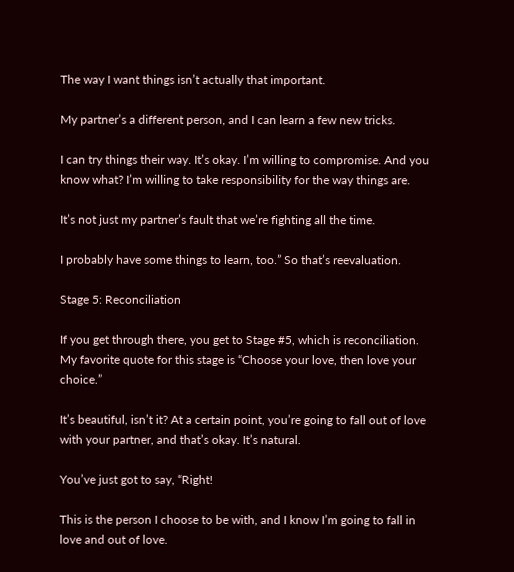The way I want things isn’t actually that important.

My partner’s a different person, and I can learn a few new tricks.

I can try things their way. It’s okay. I’m willing to compromise. And you know what? I’m willing to take responsibility for the way things are.

It’s not just my partner’s fault that we’re fighting all the time.

I probably have some things to learn, too.” So that’s reevaluation.

Stage 5: Reconciliation

If you get through there, you get to Stage #5, which is reconciliation. My favorite quote for this stage is “Choose your love, then love your choice.”

It’s beautiful, isn’t it? At a certain point, you’re going to fall out of love with your partner, and that’s okay. It’s natural.

You’ve just got to say, “Right!

This is the person I choose to be with, and I know I’m going to fall in love and out of love.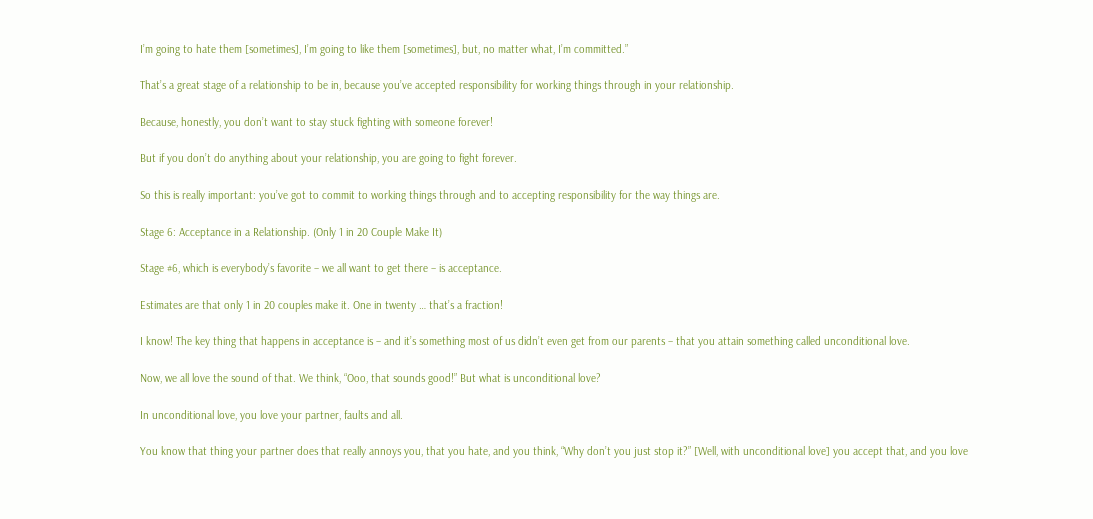I’m going to hate them [sometimes], I’m going to like them [sometimes], but, no matter what, I’m committed.”

That’s a great stage of a relationship to be in, because you’ve accepted responsibility for working things through in your relationship.

Because, honestly, you don’t want to stay stuck fighting with someone forever!

But if you don’t do anything about your relationship, you are going to fight forever.

So this is really important: you’ve got to commit to working things through and to accepting responsibility for the way things are.

Stage 6: Acceptance in a Relationship. (Only 1 in 20 Couple Make It)

Stage #6, which is everybody’s favorite – we all want to get there – is acceptance.

Estimates are that only 1 in 20 couples make it. One in twenty … that’s a fraction!

I know! The key thing that happens in acceptance is – and it’s something most of us didn’t even get from our parents – that you attain something called unconditional love.

Now, we all love the sound of that. We think, “Ooo, that sounds good!” But what is unconditional love?

In unconditional love, you love your partner, faults and all.

You know that thing your partner does that really annoys you, that you hate, and you think, “Why don’t you just stop it?” [Well, with unconditional love] you accept that, and you love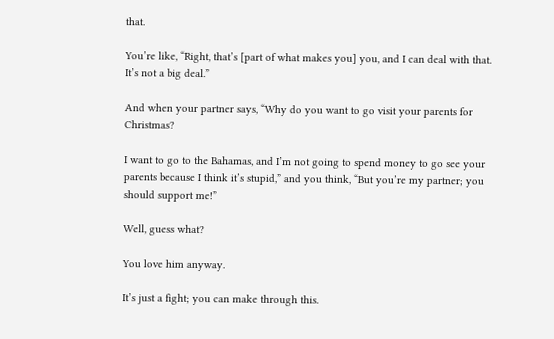that.

You’re like, “Right, that’s [part of what makes you] you, and I can deal with that. It’s not a big deal.”

And when your partner says, “Why do you want to go visit your parents for Christmas?

I want to go to the Bahamas, and I’m not going to spend money to go see your parents because I think it’s stupid,” and you think, “But you’re my partner; you should support me!”

Well, guess what?

You love him anyway.

It’s just a fight; you can make through this.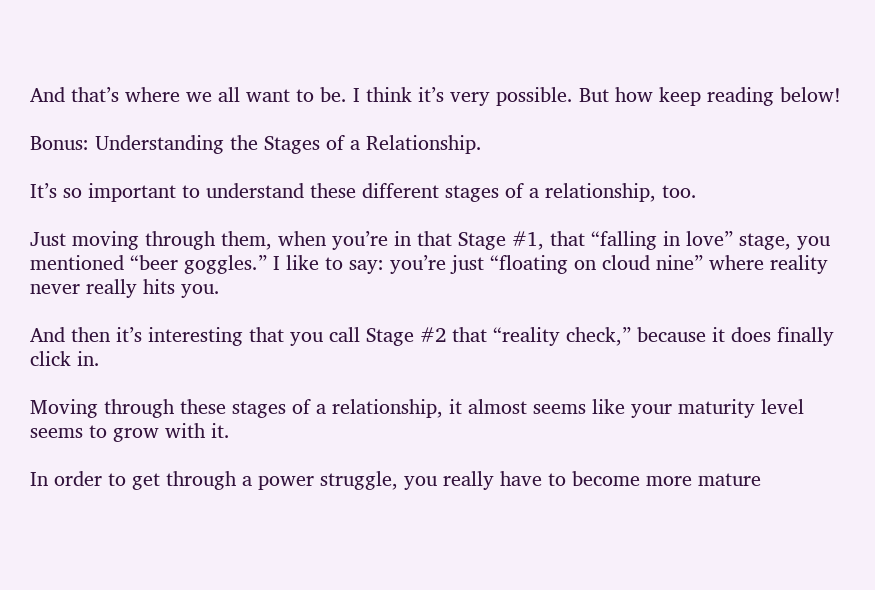And that’s where we all want to be. I think it’s very possible. But how keep reading below!

Bonus: Understanding the Stages of a Relationship.

It’s so important to understand these different stages of a relationship, too.

Just moving through them, when you’re in that Stage #1, that “falling in love” stage, you mentioned “beer goggles.” I like to say: you’re just “floating on cloud nine” where reality never really hits you.

And then it’s interesting that you call Stage #2 that “reality check,” because it does finally click in.

Moving through these stages of a relationship, it almost seems like your maturity level seems to grow with it.

In order to get through a power struggle, you really have to become more mature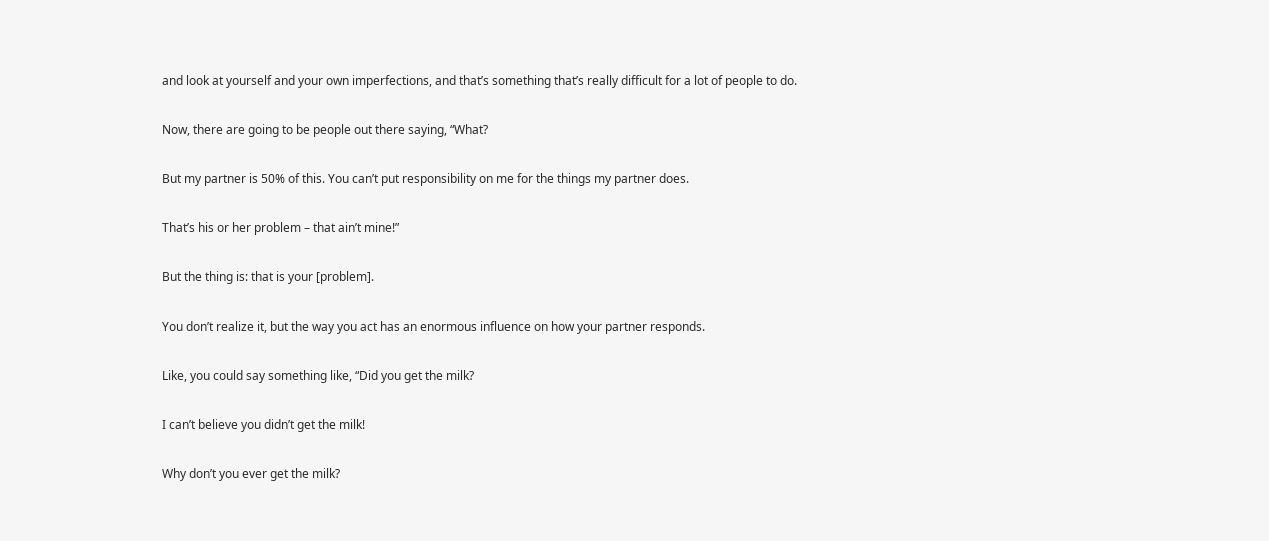and look at yourself and your own imperfections, and that’s something that’s really difficult for a lot of people to do.

Now, there are going to be people out there saying, “What?

But my partner is 50% of this. You can’t put responsibility on me for the things my partner does.

That’s his or her problem – that ain’t mine!”

But the thing is: that is your [problem].

You don’t realize it, but the way you act has an enormous influence on how your partner responds.

Like, you could say something like, “Did you get the milk?

I can’t believe you didn’t get the milk!

Why don’t you ever get the milk?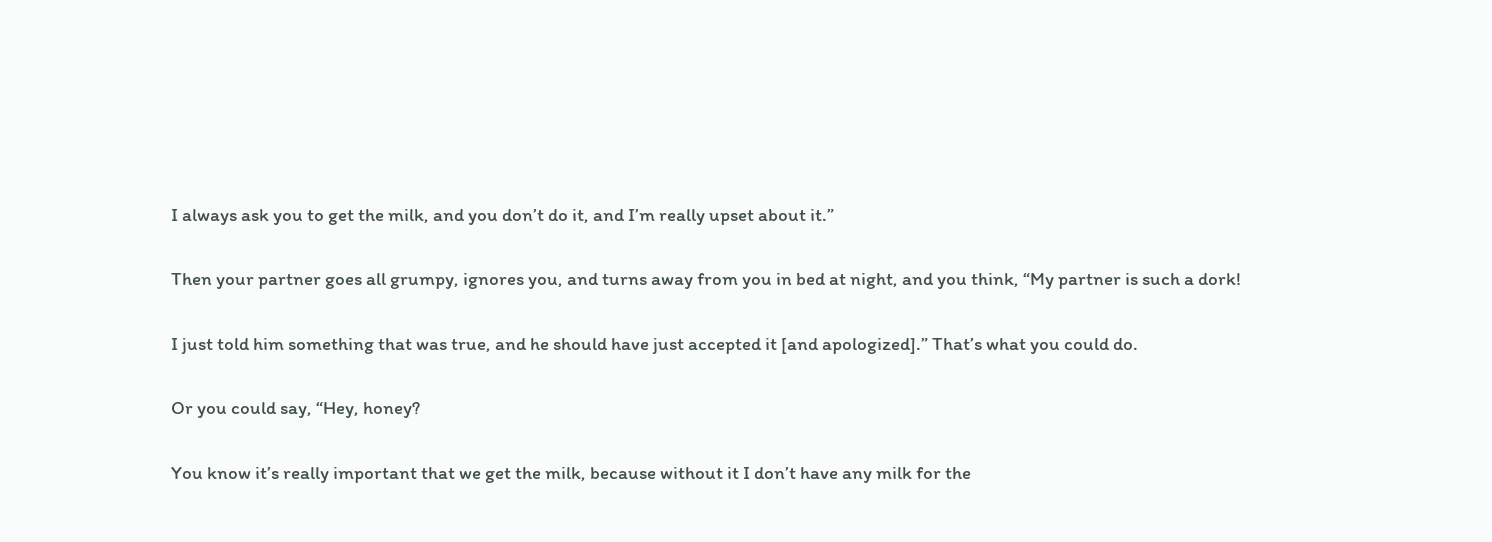I always ask you to get the milk, and you don’t do it, and I’m really upset about it.”

Then your partner goes all grumpy, ignores you, and turns away from you in bed at night, and you think, “My partner is such a dork!

I just told him something that was true, and he should have just accepted it [and apologized].” That’s what you could do.

Or you could say, “Hey, honey?

You know it’s really important that we get the milk, because without it I don’t have any milk for the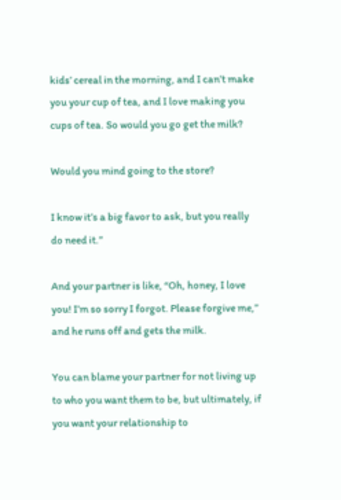kids’ cereal in the morning, and I can’t make you your cup of tea, and I love making you cups of tea. So would you go get the milk?

Would you mind going to the store?

I know it’s a big favor to ask, but you really do need it.”

And your partner is like, “Oh, honey, I love you! I’m so sorry I forgot. Please forgive me,” and he runs off and gets the milk.

You can blame your partner for not living up to who you want them to be, but ultimately, if you want your relationship to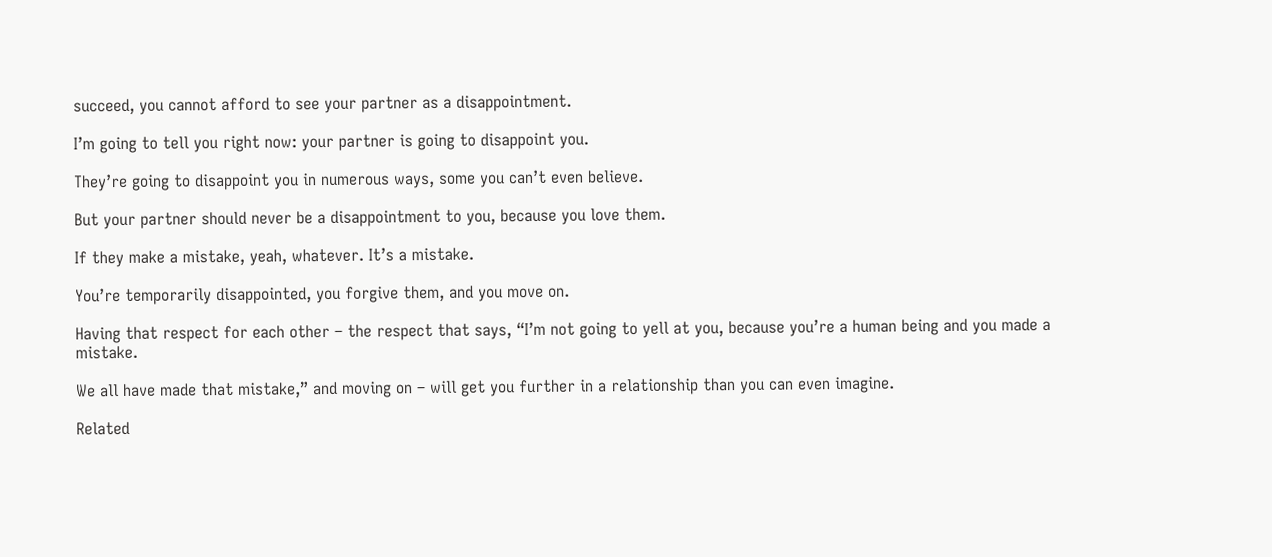succeed, you cannot afford to see your partner as a disappointment.

I’m going to tell you right now: your partner is going to disappoint you.

They’re going to disappoint you in numerous ways, some you can’t even believe.

But your partner should never be a disappointment to you, because you love them.

If they make a mistake, yeah, whatever. It’s a mistake.

You’re temporarily disappointed, you forgive them, and you move on.

Having that respect for each other – the respect that says, “I’m not going to yell at you, because you’re a human being and you made a mistake.

We all have made that mistake,” and moving on – will get you further in a relationship than you can even imagine.

Related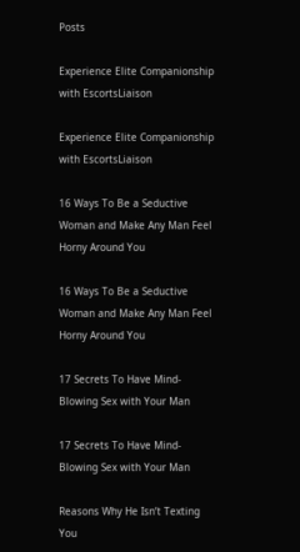Posts

Experience Elite Companionship with EscortsLiaison

Experience Elite Companionship with EscortsLiaison

16 Ways To Be a Seductive Woman and Make Any Man Feel Horny Around You

16 Ways To Be a Seductive Woman and Make Any Man Feel Horny Around You

17 Secrets To Have Mind-Blowing Sex with Your Man

17 Secrets To Have Mind-Blowing Sex with Your Man

Reasons Why He Isn’t Texting You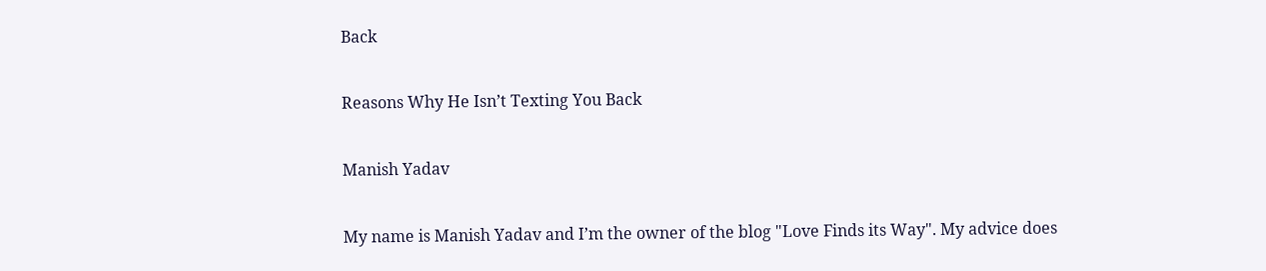Back

Reasons Why He Isn’t Texting You Back

Manish Yadav

My name is Manish Yadav and I’m the owner of the blog "Love Finds its Way". My advice does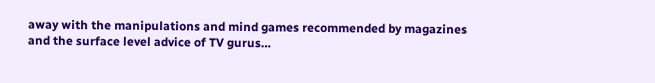away with the manipulations and mind games recommended by magazines and the surface level advice of TV gurus…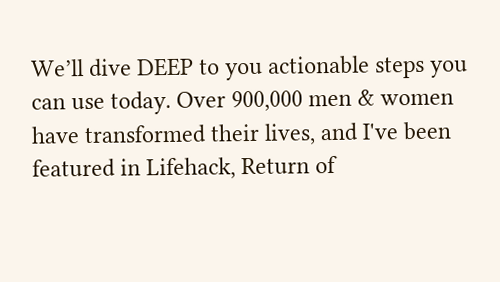We’ll dive DEEP to you actionable steps you can use today. Over 900,000 men & women have transformed their lives, and I've been featured in Lifehack, Return of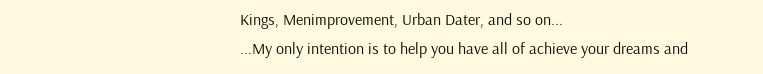Kings, Menimprovement, Urban Dater, and so on...
...My only intention is to help you have all of achieve your dreams and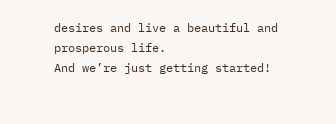desires and live a beautiful and prosperous life.
And we’re just getting started!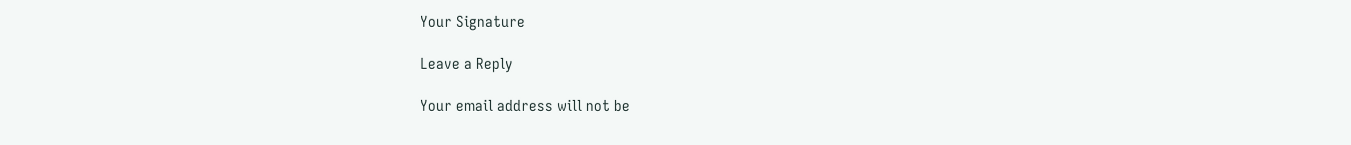Your Signature

Leave a Reply

Your email address will not be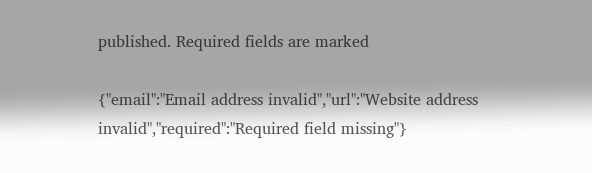published. Required fields are marked

{"email":"Email address invalid","url":"Website address invalid","required":"Required field missing"}